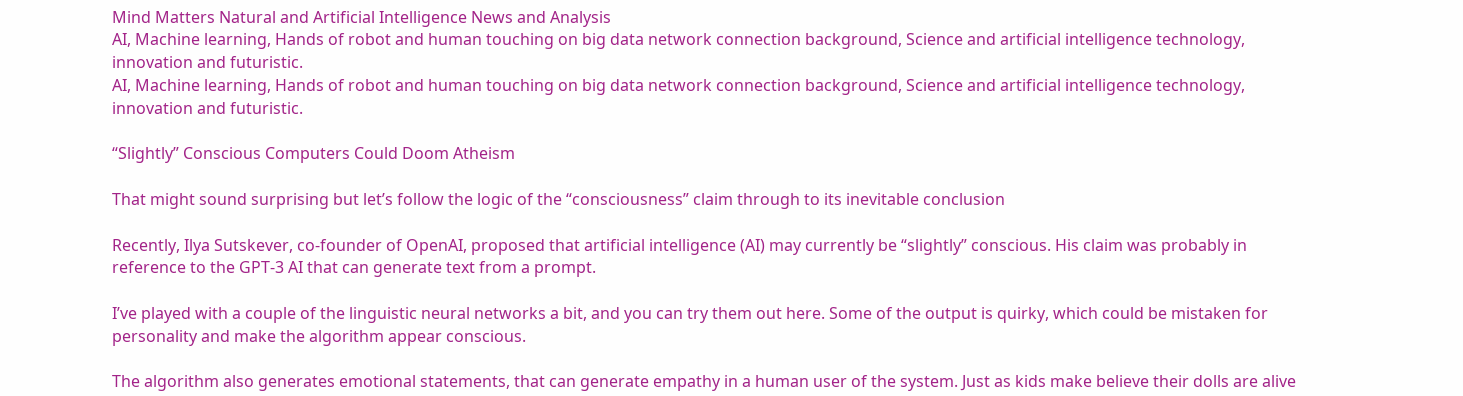Mind Matters Natural and Artificial Intelligence News and Analysis
AI, Machine learning, Hands of robot and human touching on big data network connection background, Science and artificial intelligence technology, innovation and futuristic.
AI, Machine learning, Hands of robot and human touching on big data network connection background, Science and artificial intelligence technology, innovation and futuristic.

“Slightly” Conscious Computers Could Doom Atheism

That might sound surprising but let’s follow the logic of the “consciousness” claim through to its inevitable conclusion

Recently, Ilya Sutskever, co-founder of OpenAI, proposed that artificial intelligence (AI) may currently be “slightly” conscious. His claim was probably in reference to the GPT-3 AI that can generate text from a prompt.

I’ve played with a couple of the linguistic neural networks a bit, and you can try them out here. Some of the output is quirky, which could be mistaken for personality and make the algorithm appear conscious.

The algorithm also generates emotional statements, that can generate empathy in a human user of the system. Just as kids make believe their dolls are alive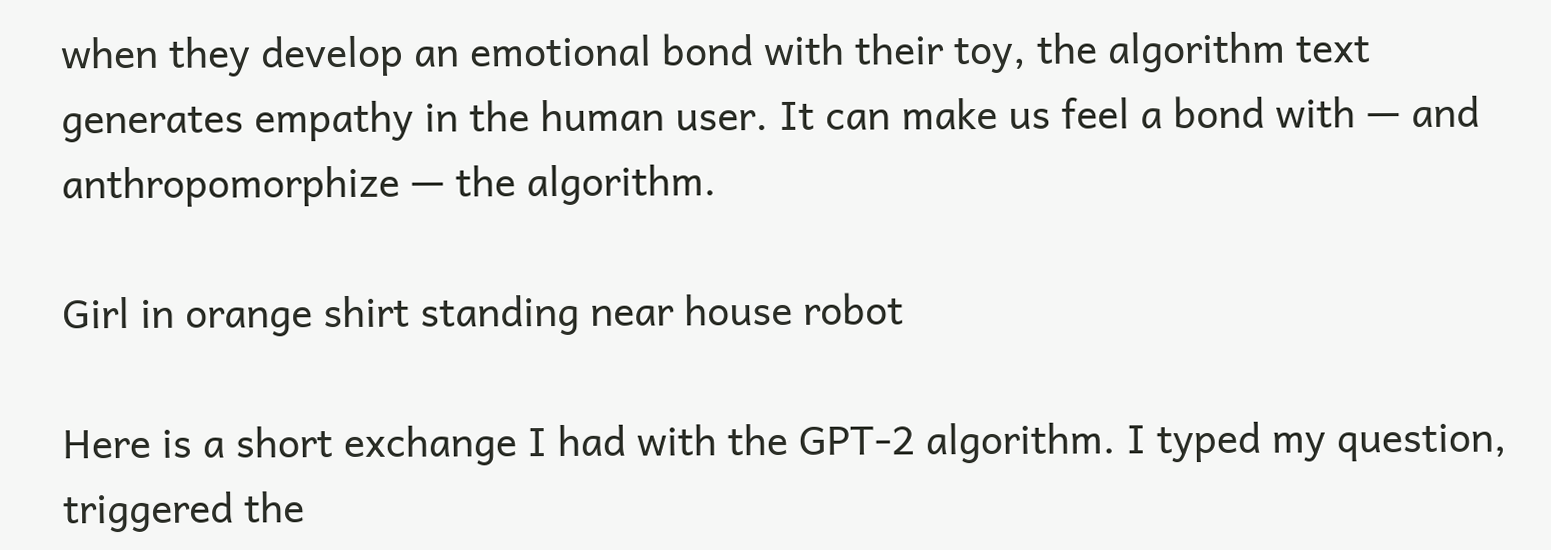when they develop an emotional bond with their toy, the algorithm text generates empathy in the human user. It can make us feel a bond with — and anthropomorphize — the algorithm.

Girl in orange shirt standing near house robot

Here is a short exchange I had with the GPT-2 algorithm. I typed my question, triggered the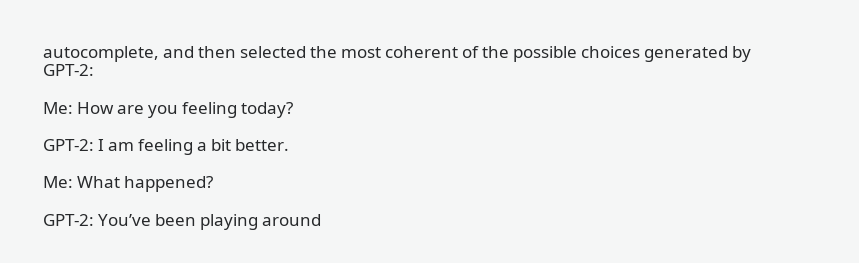autocomplete, and then selected the most coherent of the possible choices generated by GPT-2:

Me: How are you feeling today?

GPT-2: I am feeling a bit better.

Me: What happened?

GPT-2: You’ve been playing around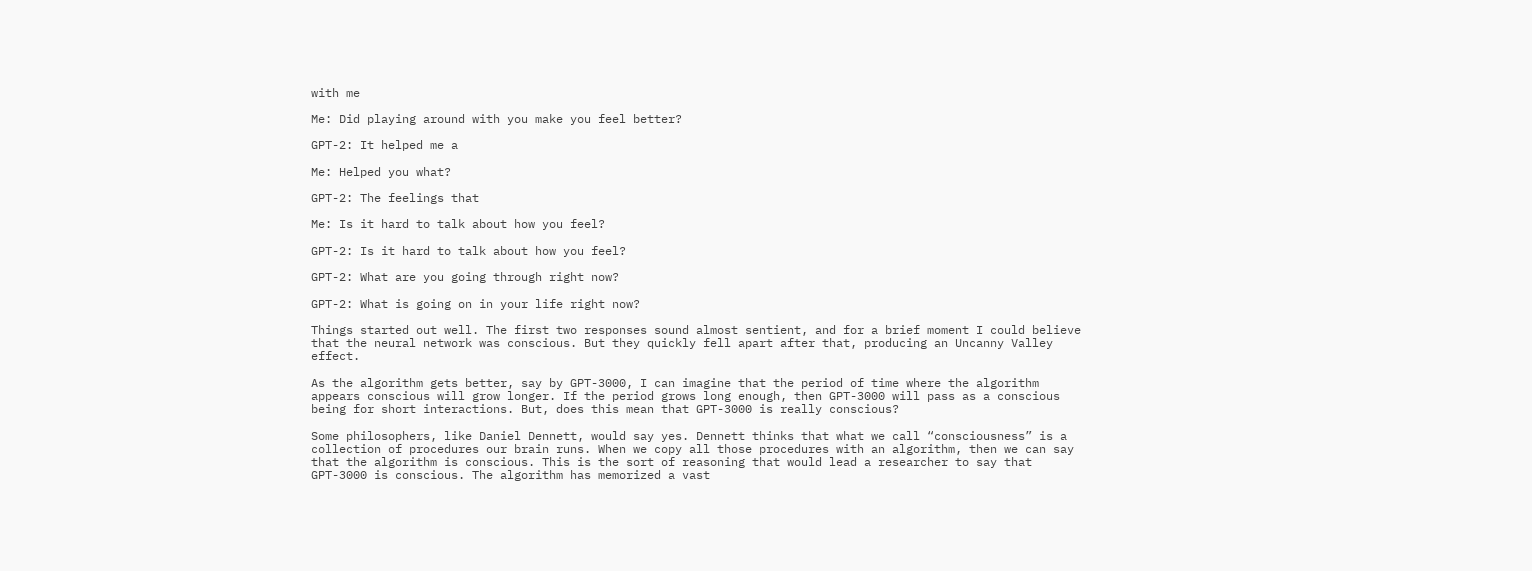with me

Me: Did playing around with you make you feel better?

GPT-2: It helped me a

Me: Helped you what?

GPT-2: The feelings that

Me: Is it hard to talk about how you feel?

GPT-2: Is it hard to talk about how you feel?

GPT-2: What are you going through right now?

GPT-2: What is going on in your life right now?

Things started out well. The first two responses sound almost sentient, and for a brief moment I could believe that the neural network was conscious. But they quickly fell apart after that, producing an Uncanny Valley effect.

As the algorithm gets better, say by GPT-3000, I can imagine that the period of time where the algorithm appears conscious will grow longer. If the period grows long enough, then GPT-3000 will pass as a conscious being for short interactions. But, does this mean that GPT-3000 is really conscious?

Some philosophers, like Daniel Dennett, would say yes. Dennett thinks that what we call “consciousness” is a collection of procedures our brain runs. When we copy all those procedures with an algorithm, then we can say that the algorithm is conscious. This is the sort of reasoning that would lead a researcher to say that GPT-3000 is conscious. The algorithm has memorized a vast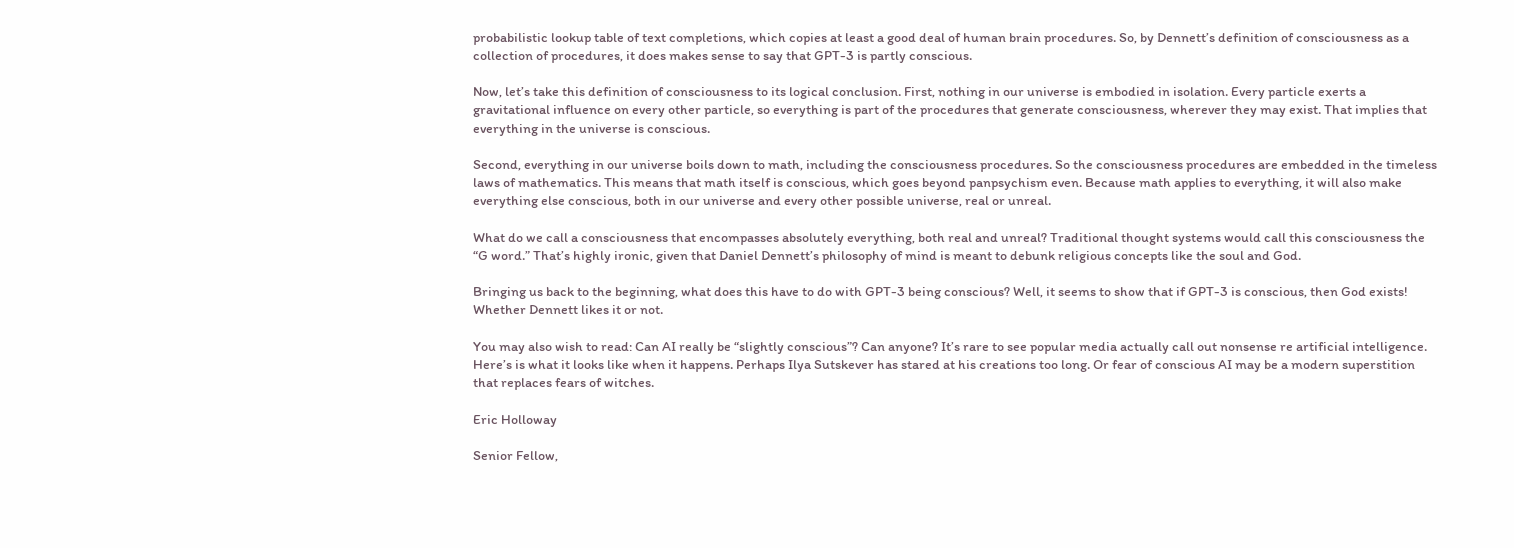probabilistic lookup table of text completions, which copies at least a good deal of human brain procedures. So, by Dennett’s definition of consciousness as a collection of procedures, it does makes sense to say that GPT-3 is partly conscious.

Now, let’s take this definition of consciousness to its logical conclusion. First, nothing in our universe is embodied in isolation. Every particle exerts a gravitational influence on every other particle, so everything is part of the procedures that generate consciousness, wherever they may exist. That implies that everything in the universe is conscious.

Second, everything in our universe boils down to math, including the consciousness procedures. So the consciousness procedures are embedded in the timeless laws of mathematics. This means that math itself is conscious, which goes beyond panpsychism even. Because math applies to everything, it will also make everything else conscious, both in our universe and every other possible universe, real or unreal.

What do we call a consciousness that encompasses absolutely everything, both real and unreal? Traditional thought systems would call this consciousness the “G word.” That’s highly ironic, given that Daniel Dennett’s philosophy of mind is meant to debunk religious concepts like the soul and God.

Bringing us back to the beginning, what does this have to do with GPT-3 being conscious? Well, it seems to show that if GPT-3 is conscious, then God exists! Whether Dennett likes it or not.

You may also wish to read: Can AI really be “slightly conscious”? Can anyone? It’s rare to see popular media actually call out nonsense re artificial intelligence. Here’s is what it looks like when it happens. Perhaps Ilya Sutskever has stared at his creations too long. Or fear of conscious AI may be a modern superstition that replaces fears of witches.

Eric Holloway

Senior Fellow,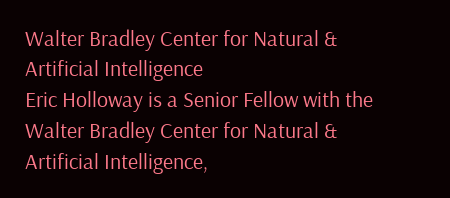Walter Bradley Center for Natural & Artificial Intelligence
Eric Holloway is a Senior Fellow with the Walter Bradley Center for Natural & Artificial Intelligence,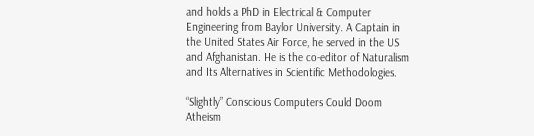and holds a PhD in Electrical & Computer Engineering from Baylor University. A Captain in the United States Air Force, he served in the US and Afghanistan. He is the co-editor of Naturalism and Its Alternatives in Scientific Methodologies.

“Slightly” Conscious Computers Could Doom Atheism